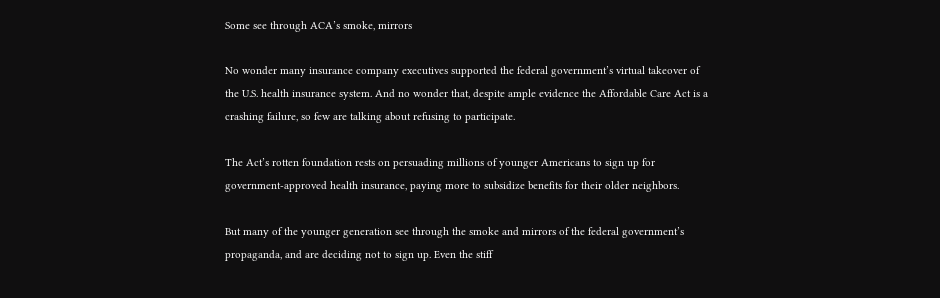Some see through ACA’s smoke, mirrors

No wonder many insurance company executives supported the federal government’s virtual takeover of the U.S. health insurance system. And no wonder that, despite ample evidence the Affordable Care Act is a crashing failure, so few are talking about refusing to participate.

The Act’s rotten foundation rests on persuading millions of younger Americans to sign up for government-approved health insurance, paying more to subsidize benefits for their older neighbors.

But many of the younger generation see through the smoke and mirrors of the federal government’s propaganda, and are deciding not to sign up. Even the stiff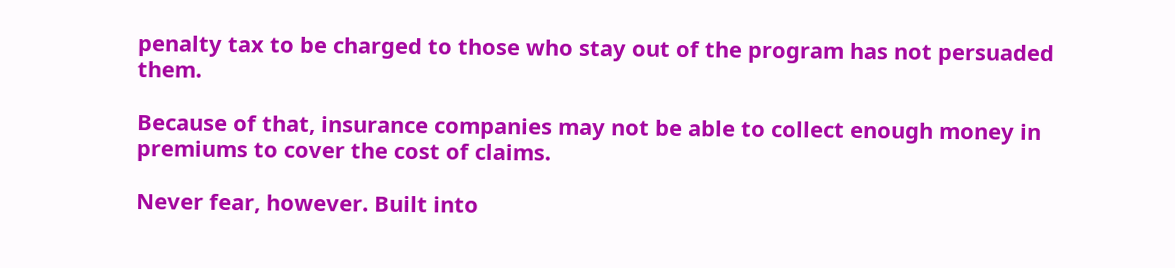penalty tax to be charged to those who stay out of the program has not persuaded them.

Because of that, insurance companies may not be able to collect enough money in premiums to cover the cost of claims.

Never fear, however. Built into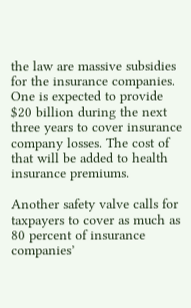the law are massive subsidies for the insurance companies. One is expected to provide $20 billion during the next three years to cover insurance company losses. The cost of that will be added to health insurance premiums.

Another safety valve calls for taxpayers to cover as much as 80 percent of insurance companies’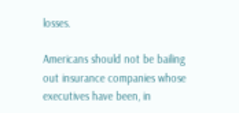losses.

Americans should not be bailing out insurance companies whose executives have been, in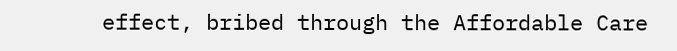effect, bribed through the Affordable Care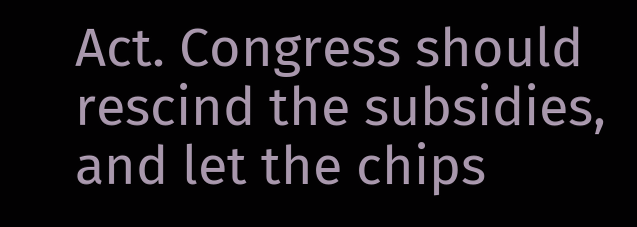Act. Congress should rescind the subsidies, and let the chips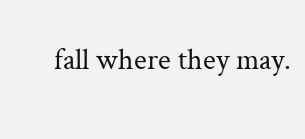fall where they may.